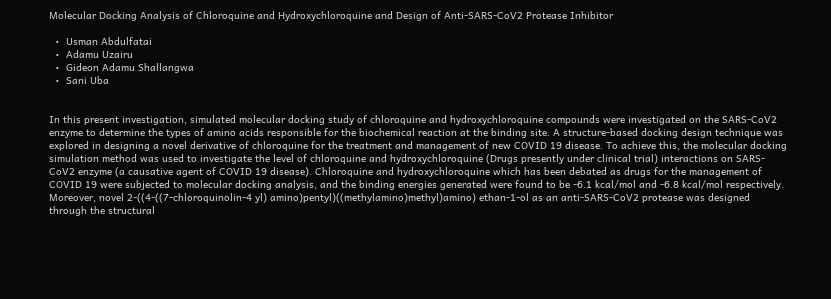Molecular Docking Analysis of Chloroquine and Hydroxychloroquine and Design of Anti-SARS-CoV2 Protease Inhibitor

  •  Usman Abdulfatai
  •  Adamu Uzairu
  •  Gideon Adamu Shallangwa
  •  Sani Uba


In this present investigation, simulated molecular docking study of chloroquine and hydroxychloroquine compounds were investigated on the SARS-CoV2 enzyme to determine the types of amino acids responsible for the biochemical reaction at the binding site. A structure-based docking design technique was explored in designing a novel derivative of chloroquine for the treatment and management of new COVID 19 disease. To achieve this, the molecular docking simulation method was used to investigate the level of chloroquine and hydroxychloroquine (Drugs presently under clinical trial) interactions on SARS-CoV2 enzyme (a causative agent of COVID 19 disease). Chloroquine and hydroxychloroquine which has been debated as drugs for the management of COVID 19 were subjected to molecular docking analysis, and the binding energies generated were found to be -6.1 kcal/mol and -6.8 kcal/mol respectively. Moreover, novel 2-((4-((7-chloroquinolin-4 yl) amino)pentyl)((methylamino)methyl)amino) ethan-1-ol as an anti-SARS-CoV2 protease was designed through the structural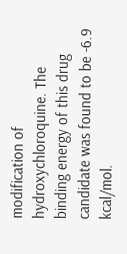modification of hydroxychloroquine. The binding energy of this drug candidate was found to be -6.9 kcal/mol.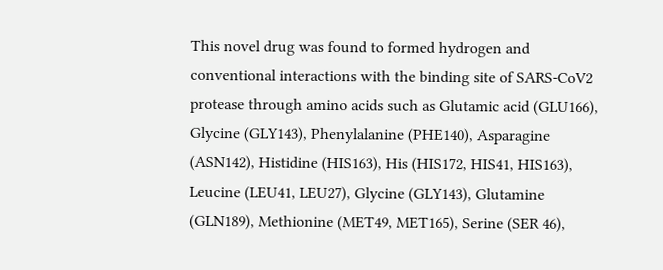This novel drug was found to formed hydrogen and conventional interactions with the binding site of SARS-CoV2 protease through amino acids such as Glutamic acid (GLU166), Glycine (GLY143), Phenylalanine (PHE140), Asparagine (ASN142), Histidine (HIS163), His (HIS172, HIS41, HIS163), Leucine (LEU41, LEU27), Glycine (GLY143), Glutamine (GLN189), Methionine (MET49, MET165), Serine (SER 46),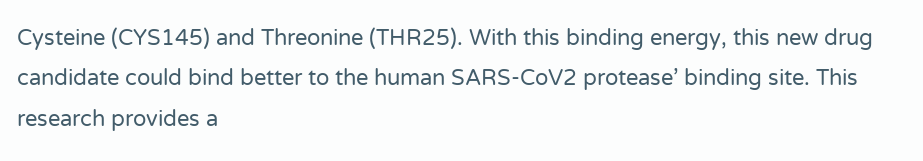Cysteine (CYS145) and Threonine (THR25). With this binding energy, this new drug candidate could bind better to the human SARS-CoV2 protease’ binding site. This research provides a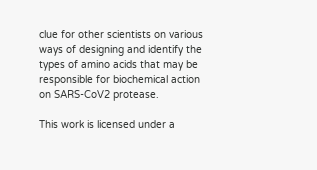clue for other scientists on various ways of designing and identify the types of amino acids that may be responsible for biochemical action on SARS-CoV2 protease.

This work is licensed under a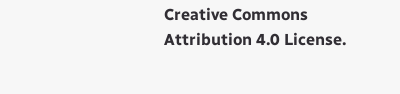Creative Commons Attribution 4.0 License.